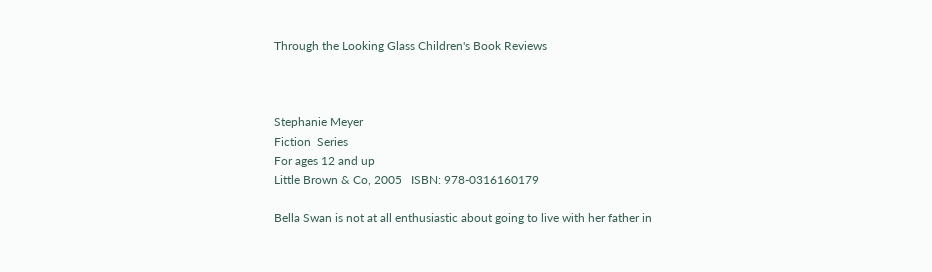Through the Looking Glass Children's Book Reviews



Stephanie Meyer
Fiction  Series
For ages 12 and up
Little Brown & Co, 2005   ISBN: 978-0316160179

Bella Swan is not at all enthusiastic about going to live with her father in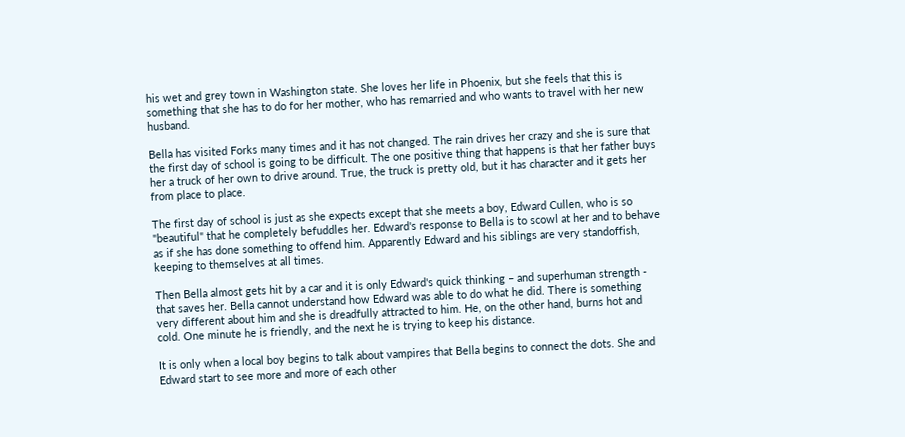his wet and grey town in Washington state. She loves her life in Phoenix, but she feels that this is something that she has to do for her mother, who has remarried and who wants to travel with her new husband.

Bella has visited Forks many times and it has not changed. The rain drives her crazy and she is sure that the first day of school is going to be difficult. The one positive thing that happens is that her father buys her a truck of her own to drive around. True, the truck is pretty old, but it has character and it gets her from place to place.

The first day of school is just as she expects except that she meets a boy, Edward Cullen, who is so "beautiful" that he completely befuddles her. Edward's response to Bella is to scowl at her and to behave as if she has done something to offend him. Apparently Edward and his siblings are very standoffish, keeping to themselves at all times.

Then Bella almost gets hit by a car and it is only Edward's quick thinking – and superhuman strength - that saves her. Bella cannot understand how Edward was able to do what he did. There is something very different about him and she is dreadfully attracted to him. He, on the other hand, burns hot and cold. One minute he is friendly, and the next he is trying to keep his distance.

It is only when a local boy begins to talk about vampires that Bella begins to connect the dots. She and Edward start to see more and more of each other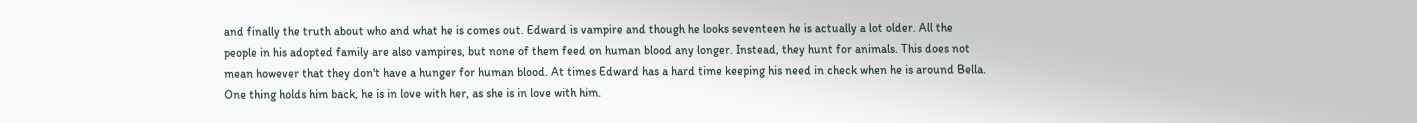and finally the truth about who and what he is comes out. Edward is vampire and though he looks seventeen he is actually a lot older. All the people in his adopted family are also vampires, but none of them feed on human blood any longer. Instead, they hunt for animals. This does not mean however that they don't have a hunger for human blood. At times Edward has a hard time keeping his need in check when he is around Bella. One thing holds him back, he is in love with her, as she is in love with him.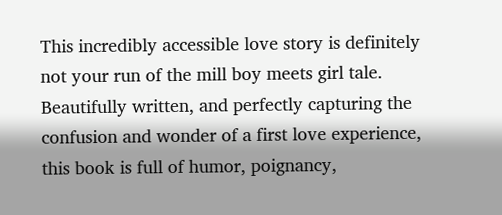This incredibly accessible love story is definitely not your run of the mill boy meets girl tale. Beautifully written, and perfectly capturing the confusion and wonder of a first love experience, this book is full of humor, poignancy,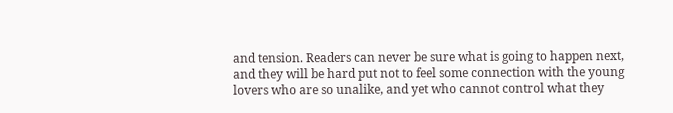and tension. Readers can never be sure what is going to happen next, and they will be hard put not to feel some connection with the young lovers who are so unalike, and yet who cannot control what they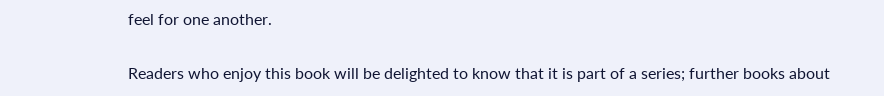feel for one another.

Readers who enjoy this book will be delighted to know that it is part of a series; further books about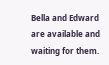Bella and Edward are available and waiting for them.